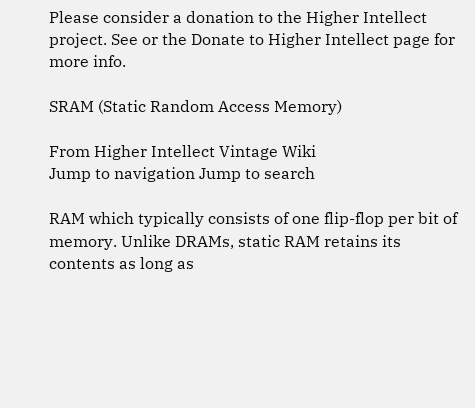Please consider a donation to the Higher Intellect project. See or the Donate to Higher Intellect page for more info.

SRAM (Static Random Access Memory)

From Higher Intellect Vintage Wiki
Jump to navigation Jump to search

RAM which typically consists of one flip-flop per bit of memory. Unlike DRAMs, static RAM retains its contents as long as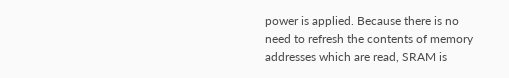power is applied. Because there is no need to refresh the contents of memory addresses which are read, SRAM is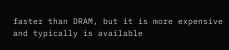faster than DRAM, but it is more expensive and typically is available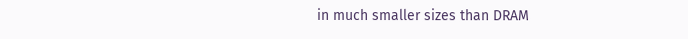in much smaller sizes than DRAM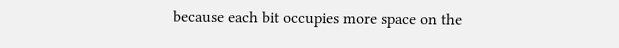because each bit occupies more space on the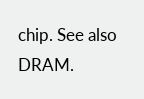chip. See also DRAM.